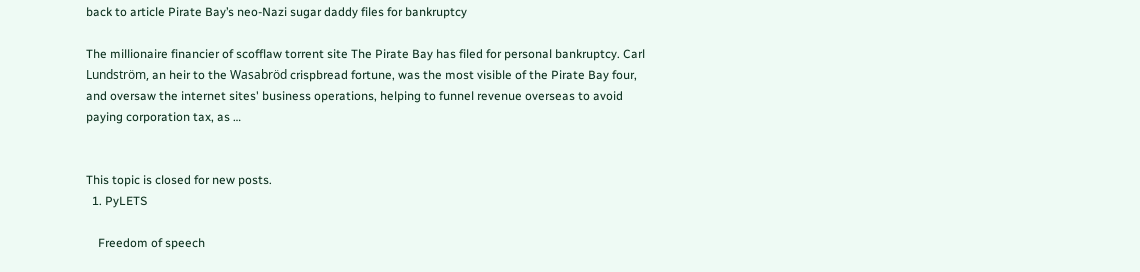back to article Pirate Bay’s neo-Nazi sugar daddy files for bankruptcy

The millionaire financier of scofflaw torrent site The Pirate Bay has filed for personal bankruptcy. Carl Lundström, an heir to the Wasabröd crispbread fortune, was the most visible of the Pirate Bay four, and oversaw the internet sites' business operations, helping to funnel revenue overseas to avoid paying corporation tax, as …


This topic is closed for new posts.
  1. PyLETS

    Freedom of speech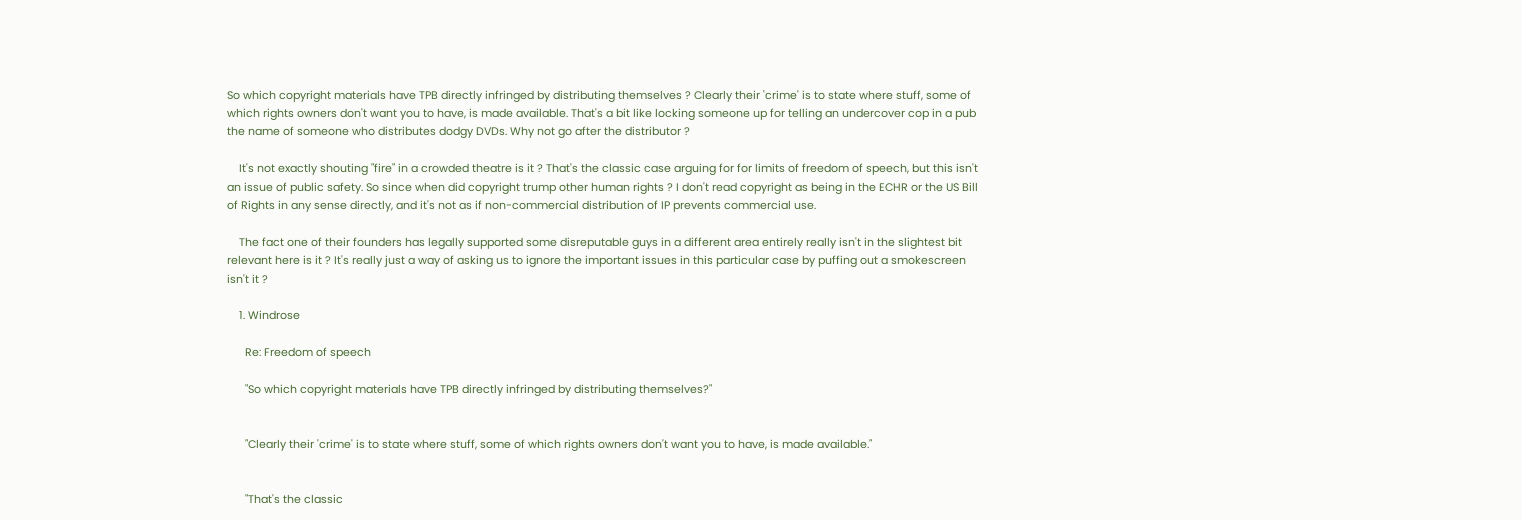So which copyright materials have TPB directly infringed by distributing themselves ? Clearly their 'crime' is to state where stuff, some of which rights owners don't want you to have, is made available. That's a bit like locking someone up for telling an undercover cop in a pub the name of someone who distributes dodgy DVDs. Why not go after the distributor ?

    It's not exactly shouting "fire" in a crowded theatre is it ? That's the classic case arguing for for limits of freedom of speech, but this isn't an issue of public safety. So since when did copyright trump other human rights ? I don't read copyright as being in the ECHR or the US Bill of Rights in any sense directly, and it's not as if non-commercial distribution of IP prevents commercial use.

    The fact one of their founders has legally supported some disreputable guys in a different area entirely really isn't in the slightest bit relevant here is it ? It's really just a way of asking us to ignore the important issues in this particular case by puffing out a smokescreen isn't it ?

    1. Windrose

      Re: Freedom of speech

      "So which copyright materials have TPB directly infringed by distributing themselves?"


      "Clearly their 'crime' is to state where stuff, some of which rights owners don't want you to have, is made available."


      "That's the classic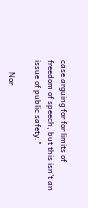case arguing for for limits of freedom of speech, but this isn't an issue of public safety."

      Nor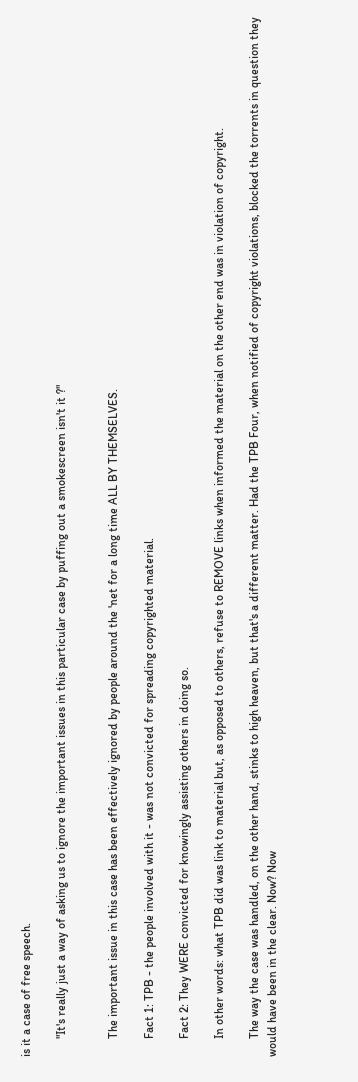is it a case of free speech.

      "It's really just a way of asking us to ignore the important issues in this particular case by puffing out a smokescreen isn't it ?"


      The important issue in this case has been effectively ignored by people around the 'net for a long time ALL BY THEMSELVES.

      Fact 1: TPB - the people involved with it - was not convicted for spreading copyrighted material.

      Fact 2: They WERE convicted for knowingly assisting others in doing so.

      In other words: what TPB did was link to material but, as opposed to others, refuse to REMOVE links when informed the material on the other end was in violation of copyright.

      The way the case was handled, on the other hand, stinks to high heaven, but that's a different matter. Had the TPB Four, when notified of copyright violations, blocked the torrents in question they would have been in the clear. Now? Now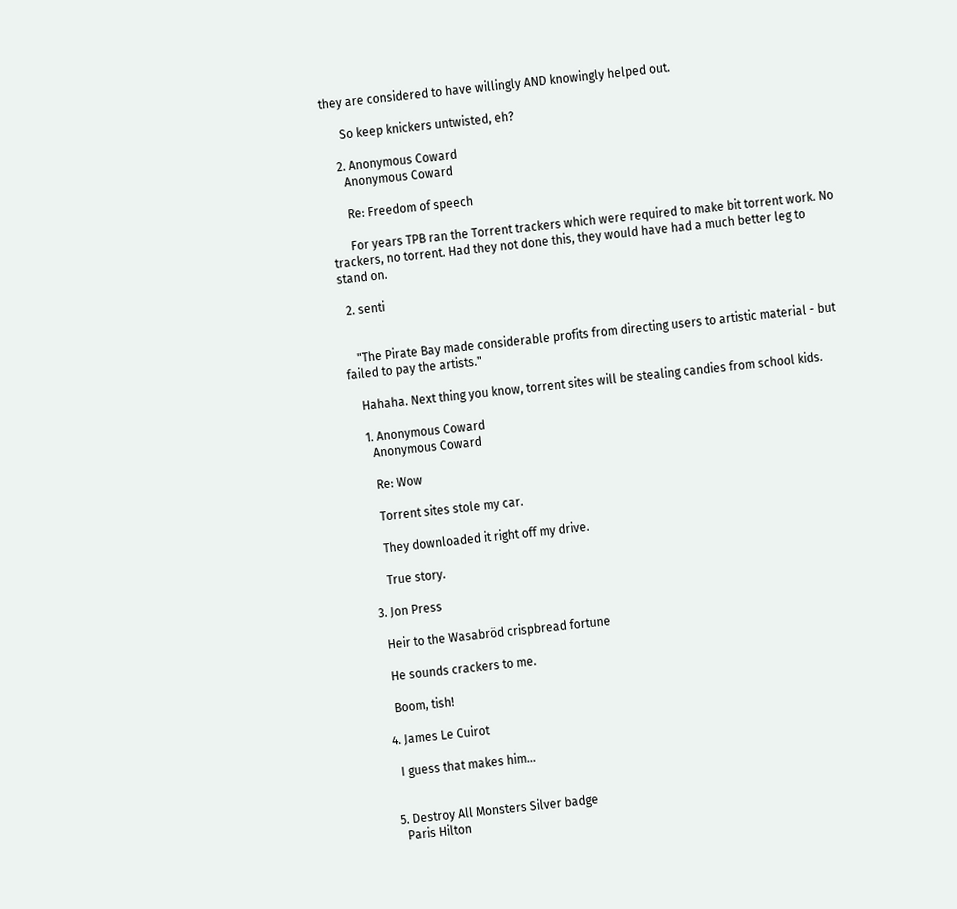they are considered to have willingly AND knowingly helped out.

      So keep knickers untwisted, eh?

    2. Anonymous Coward
      Anonymous Coward

      Re: Freedom of speech

      For years TPB ran the Torrent trackers which were required to make bit torrent work. No trackers, no torrent. Had they not done this, they would have had a much better leg to stand on.

  2. senti


    "The Pirate Bay made considerable profits from directing users to artistic material - but failed to pay the artists."

    Hahaha. Next thing you know, torrent sites will be stealing candies from school kids.

    1. Anonymous Coward
      Anonymous Coward

      Re: Wow

      Torrent sites stole my car.

      They downloaded it right off my drive.

      True story.

  3. Jon Press

    Heir to the Wasabröd crispbread fortune

    He sounds crackers to me.

    Boom, tish!

  4. James Le Cuirot

    I guess that makes him...


  5. Destroy All Monsters Silver badge
    Paris Hilton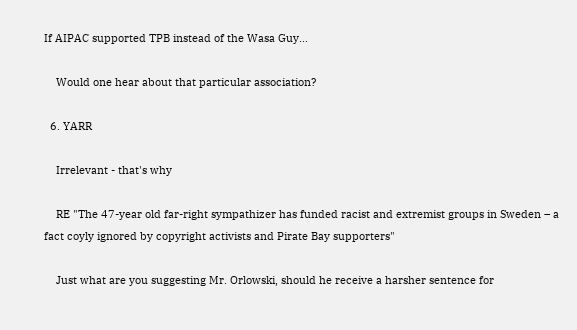If AIPAC supported TPB instead of the Wasa Guy...

    Would one hear about that particular association?

  6. YARR

    Irrelevant - that's why

    RE "The 47-year old far-right sympathizer has funded racist and extremist groups in Sweden – a fact coyly ignored by copyright activists and Pirate Bay supporters"

    Just what are you suggesting Mr. Orlowski, should he receive a harsher sentence for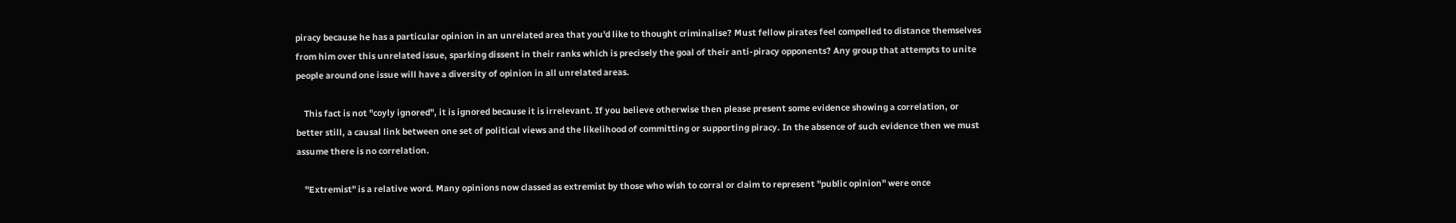piracy because he has a particular opinion in an unrelated area that you'd like to thought criminalise? Must fellow pirates feel compelled to distance themselves from him over this unrelated issue, sparking dissent in their ranks which is precisely the goal of their anti-piracy opponents? Any group that attempts to unite people around one issue will have a diversity of opinion in all unrelated areas.

    This fact is not "coyly ignored", it is ignored because it is irrelevant. If you believe otherwise then please present some evidence showing a correlation, or better still, a causal link between one set of political views and the likelihood of committing or supporting piracy. In the absence of such evidence then we must assume there is no correlation.

    "Extremist" is a relative word. Many opinions now classed as extremist by those who wish to corral or claim to represent "public opinion" were once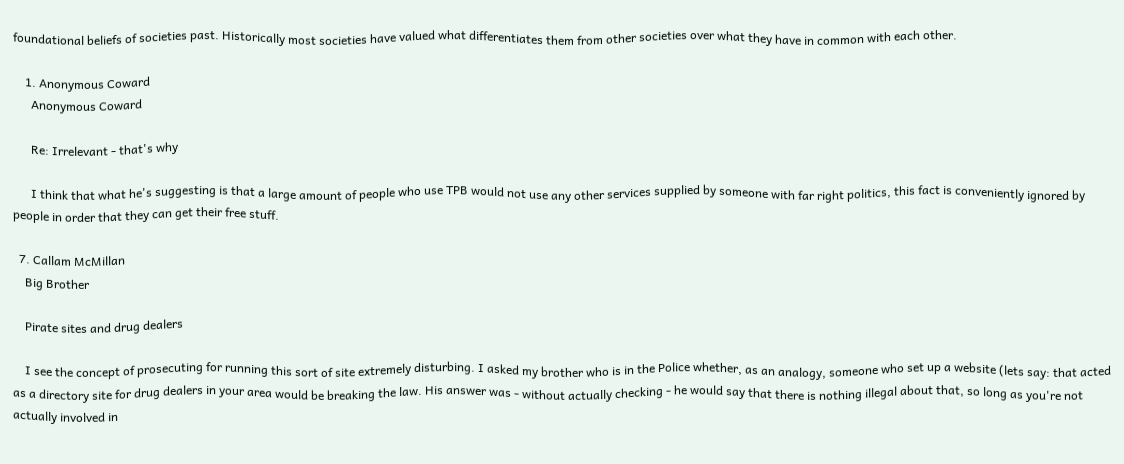foundational beliefs of societies past. Historically most societies have valued what differentiates them from other societies over what they have in common with each other.

    1. Anonymous Coward
      Anonymous Coward

      Re: Irrelevant - that's why

      I think that what he's suggesting is that a large amount of people who use TPB would not use any other services supplied by someone with far right politics, this fact is conveniently ignored by people in order that they can get their free stuff.

  7. Callam McMillan
    Big Brother

    Pirate sites and drug dealers

    I see the concept of prosecuting for running this sort of site extremely disturbing. I asked my brother who is in the Police whether, as an analogy, someone who set up a website (lets say: that acted as a directory site for drug dealers in your area would be breaking the law. His answer was - without actually checking - he would say that there is nothing illegal about that, so long as you're not actually involved in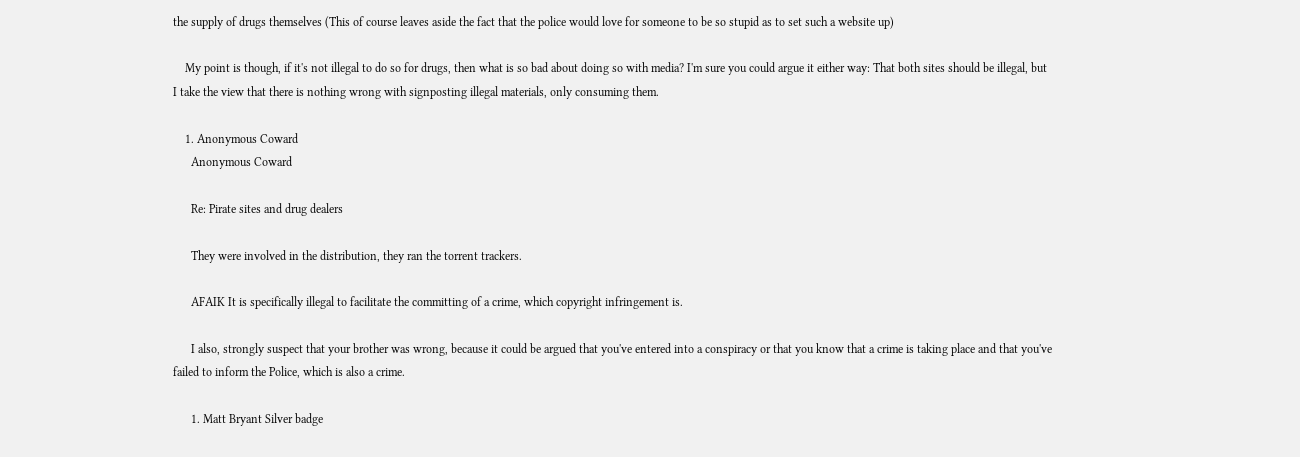the supply of drugs themselves (This of course leaves aside the fact that the police would love for someone to be so stupid as to set such a website up)

    My point is though, if it's not illegal to do so for drugs, then what is so bad about doing so with media? I'm sure you could argue it either way: That both sites should be illegal, but I take the view that there is nothing wrong with signposting illegal materials, only consuming them.

    1. Anonymous Coward
      Anonymous Coward

      Re: Pirate sites and drug dealers

      They were involved in the distribution, they ran the torrent trackers.

      AFAIK It is specifically illegal to facilitate the committing of a crime, which copyright infringement is.

      I also, strongly suspect that your brother was wrong, because it could be argued that you've entered into a conspiracy or that you know that a crime is taking place and that you've failed to inform the Police, which is also a crime.

      1. Matt Bryant Silver badge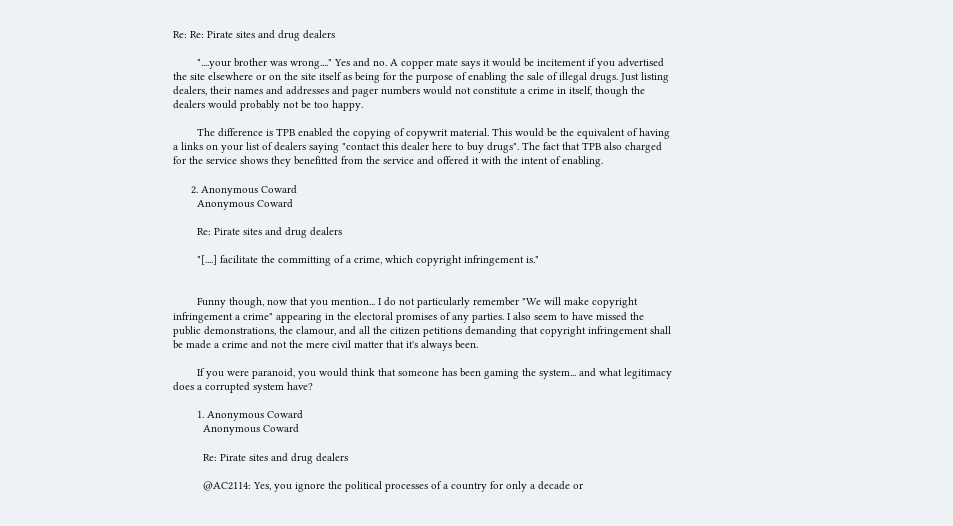Re: Re: Pirate sites and drug dealers

        "....your brother was wrong...." Yes and no. A copper mate says it would be incitement if you advertised the site elsewhere or on the site itself as being for the purpose of enabling the sale of illegal drugs. Just listing dealers, their names and addresses and pager numbers would not constitute a crime in itself, though the dealers would probably not be too happy.

        The difference is TPB enabled the copying of copywrit material. This would be the equivalent of having a links on your list of dealers saying "contact this dealer here to buy drugs". The fact that TPB also charged for the service shows they benefitted from the service and offered it with the intent of enabling.

      2. Anonymous Coward
        Anonymous Coward

        Re: Pirate sites and drug dealers

        "[....] facilitate the committing of a crime, which copyright infringement is."


        Funny though, now that you mention... I do not particularly remember "We will make copyright infringement a crime" appearing in the electoral promises of any parties. I also seem to have missed the public demonstrations, the clamour, and all the citizen petitions demanding that copyright infringement shall be made a crime and not the mere civil matter that it's always been.

        If you were paranoid, you would think that someone has been gaming the system... and what legitimacy does a corrupted system have?

        1. Anonymous Coward
          Anonymous Coward

          Re: Pirate sites and drug dealers

          @AC2114: Yes, you ignore the political processes of a country for only a decade or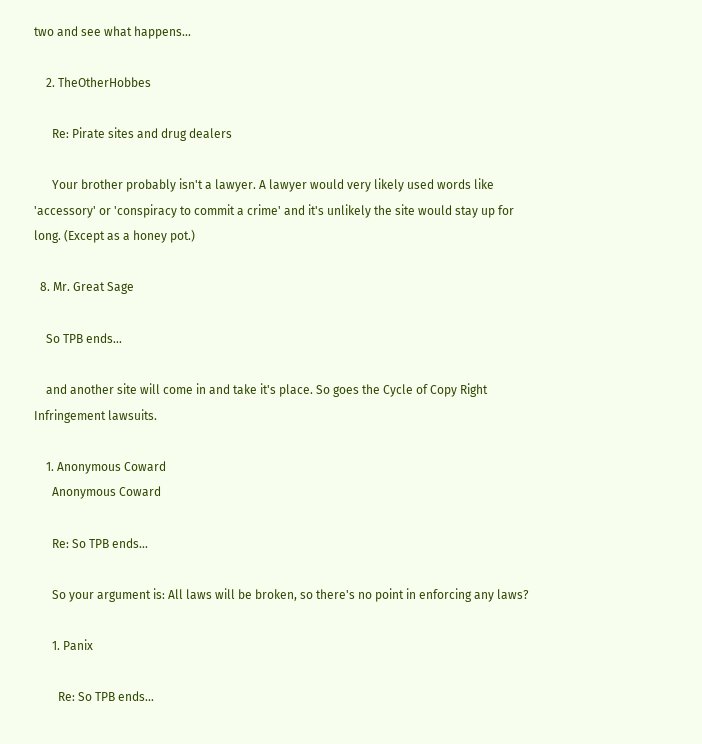two and see what happens...

    2. TheOtherHobbes

      Re: Pirate sites and drug dealers

      Your brother probably isn't a lawyer. A lawyer would very likely used words like 'accessory' or 'conspiracy to commit a crime' and it's unlikely the site would stay up for long. (Except as a honey pot.)

  8. Mr. Great Sage

    So TPB ends...

    and another site will come in and take it's place. So goes the Cycle of Copy Right Infringement lawsuits.

    1. Anonymous Coward
      Anonymous Coward

      Re: So TPB ends...

      So your argument is: All laws will be broken, so there's no point in enforcing any laws?

      1. Panix

        Re: So TPB ends...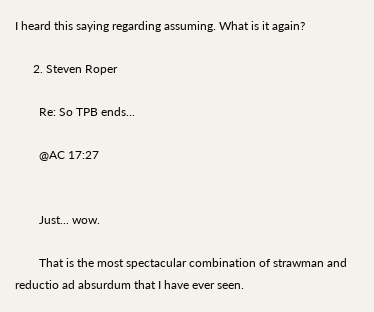I heard this saying regarding assuming. What is it again?

      2. Steven Roper

        Re: So TPB ends...

        @AC 17:27


        Just... wow.

        That is the most spectacular combination of strawman and reductio ad absurdum that I have ever seen.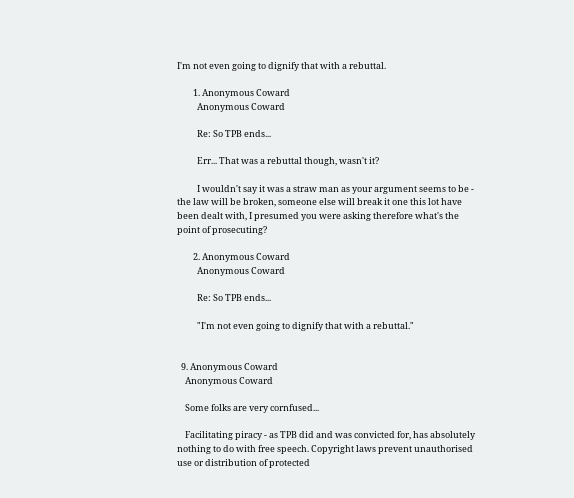I'm not even going to dignify that with a rebuttal.

        1. Anonymous Coward
          Anonymous Coward

          Re: So TPB ends...

          Err... That was a rebuttal though, wasn't it?

          I wouldn't say it was a straw man as your argument seems to be - the law will be broken, someone else will break it one this lot have been dealt with, I presumed you were asking therefore what's the point of prosecuting?

        2. Anonymous Coward
          Anonymous Coward

          Re: So TPB ends...

          "I'm not even going to dignify that with a rebuttal."


  9. Anonymous Coward
    Anonymous Coward

    Some folks are very cornfused...

    Facilitating piracy - as TPB did and was convicted for, has absolutely nothing to do with free speech. Copyright laws prevent unauthorised use or distribution of protected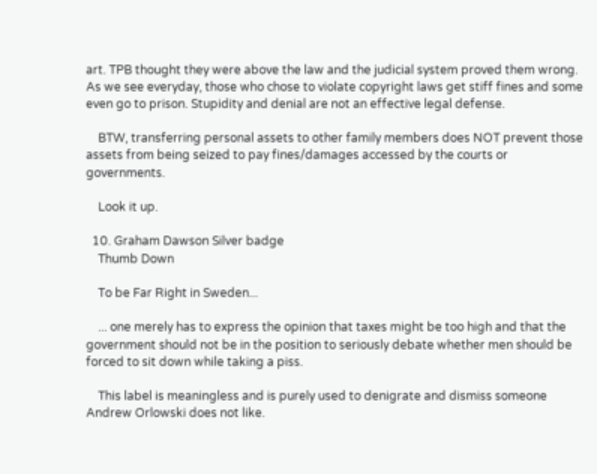art. TPB thought they were above the law and the judicial system proved them wrong. As we see everyday, those who chose to violate copyright laws get stiff fines and some even go to prison. Stupidity and denial are not an effective legal defense.

    BTW, transferring personal assets to other family members does NOT prevent those assets from being seized to pay fines/damages accessed by the courts or governments.

    Look it up.

  10. Graham Dawson Silver badge
    Thumb Down

    To be Far Right in Sweden...

    ... one merely has to express the opinion that taxes might be too high and that the government should not be in the position to seriously debate whether men should be forced to sit down while taking a piss.

    This label is meaningless and is purely used to denigrate and dismiss someone Andrew Orlowski does not like.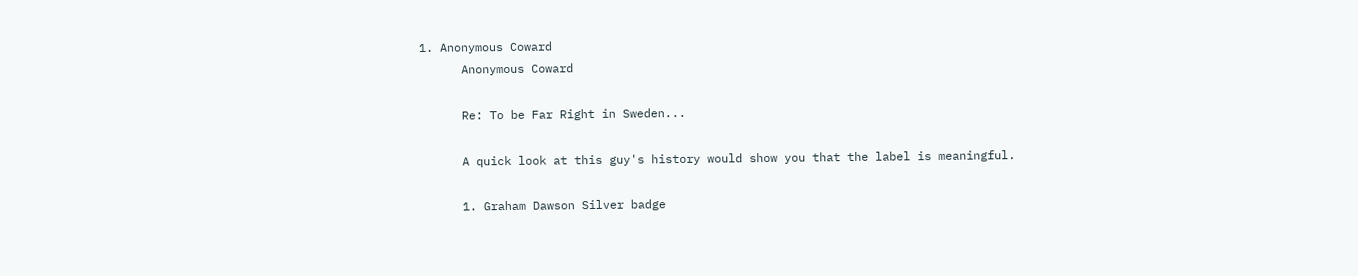1. Anonymous Coward
      Anonymous Coward

      Re: To be Far Right in Sweden...

      A quick look at this guy's history would show you that the label is meaningful.

      1. Graham Dawson Silver badge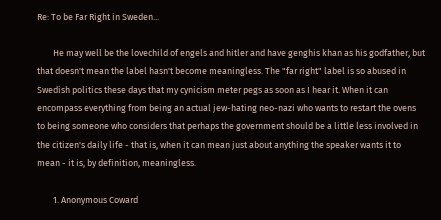Re: To be Far Right in Sweden...

        He may well be the lovechild of engels and hitler and have genghis khan as his godfather, but that doesn't mean the label hasn't become meaningless. The "far right" label is so abused in Swedish politics these days that my cynicism meter pegs as soon as I hear it. When it can encompass everything from being an actual jew-hating neo-nazi who wants to restart the ovens to being someone who considers that perhaps the government should be a little less involved in the citizen's daily life - that is, when it can mean just about anything the speaker wants it to mean - it is, by definition, meaningless.

        1. Anonymous Coward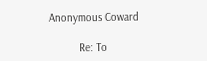Anonymous Coward

          Re: To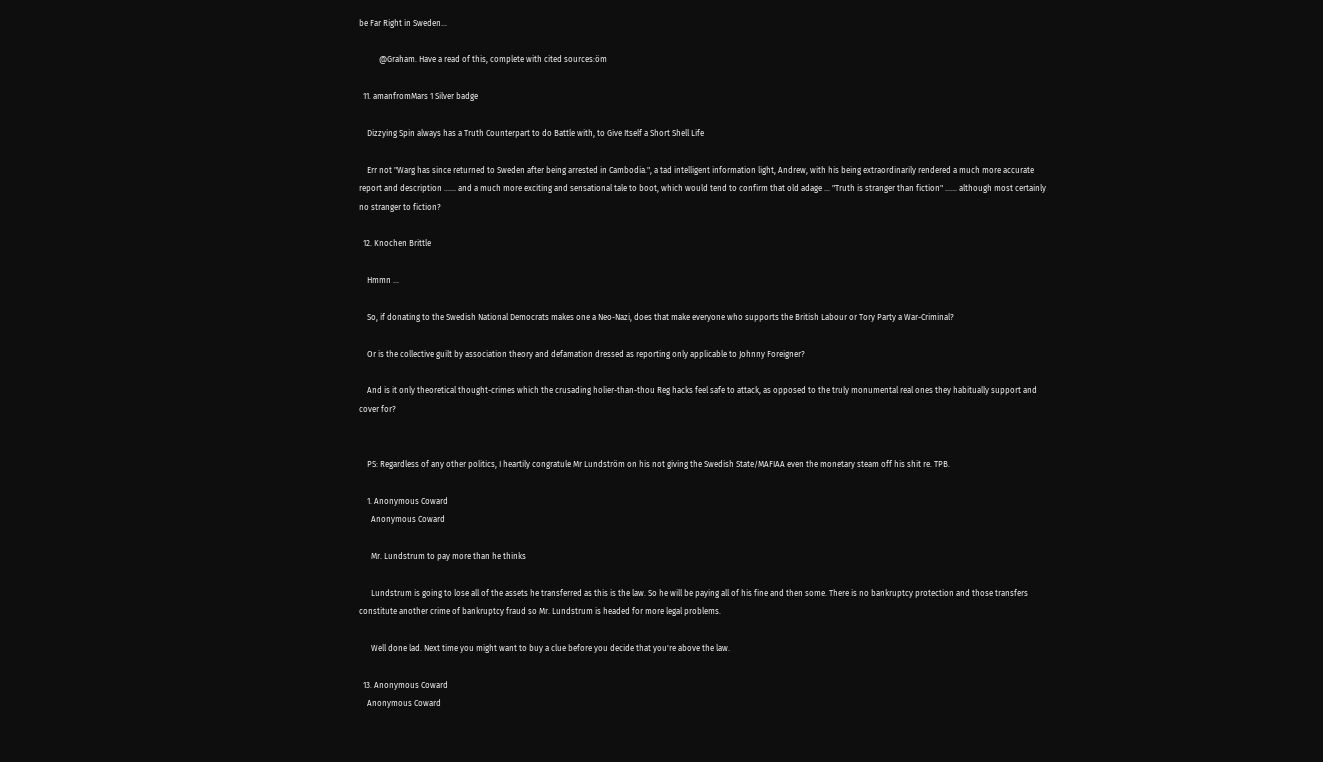be Far Right in Sweden...

          @Graham. Have a read of this, complete with cited sources:öm

  11. amanfromMars 1 Silver badge

    Dizzying Spin always has a Truth Counterpart to do Battle with, to Give Itself a Short Shell Life

    Err not "Warg has since returned to Sweden after being arrested in Cambodia.", a tad intelligent information light, Andrew, with his being extraordinarily rendered a much more accurate report and description ...... and a much more exciting and sensational tale to boot, which would tend to confirm that old adage ... "Truth is stranger than fiction" ...... although most certainly no stranger to fiction?

  12. Knochen Brittle

    Hmmn ...

    So, if donating to the Swedish National Democrats makes one a Neo-Nazi, does that make everyone who supports the British Labour or Tory Party a War-Criminal?

    Or is the collective guilt by association theory and defamation dressed as reporting only applicable to Johnny Foreigner?

    And is it only theoretical thought-crimes which the crusading holier-than-thou Reg hacks feel safe to attack, as opposed to the truly monumental real ones they habitually support and cover for?


    PS: Regardless of any other politics, I heartily congratule Mr Lundström on his not giving the Swedish State/MAFIAA even the monetary steam off his shit re. TPB.

    1. Anonymous Coward
      Anonymous Coward

      Mr. Lundstrum to pay more than he thinks

      Lundstrum is going to lose all of the assets he transferred as this is the law. So he will be paying all of his fine and then some. There is no bankruptcy protection and those transfers constitute another crime of bankruptcy fraud so Mr. Lundstrum is headed for more legal problems.

      Well done lad. Next time you might want to buy a clue before you decide that you're above the law.

  13. Anonymous Coward
    Anonymous Coward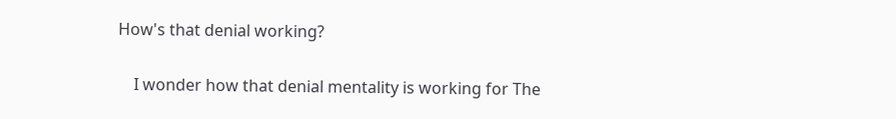How's that denial working?

    I wonder how that denial mentality is working for The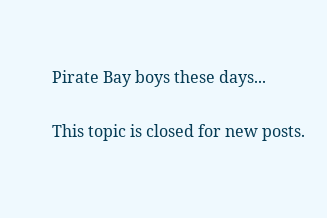Pirate Bay boys these days...

This topic is closed for new posts.